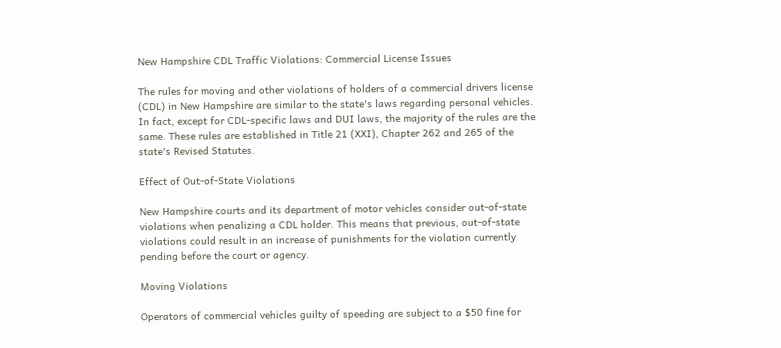New Hampshire CDL Traffic Violations: Commercial License Issues

The rules for moving and other violations of holders of a commercial drivers license (CDL) in New Hampshire are similar to the state's laws regarding personal vehicles. In fact, except for CDL-specific laws and DUI laws, the majority of the rules are the same. These rules are established in Title 21 (XXI), Chapter 262 and 265 of the state's Revised Statutes.

Effect of Out-of-State Violations

New Hampshire courts and its department of motor vehicles consider out-of-state violations when penalizing a CDL holder. This means that previous, out-of-state violations could result in an increase of punishments for the violation currently pending before the court or agency.

Moving Violations

Operators of commercial vehicles guilty of speeding are subject to a $50 fine for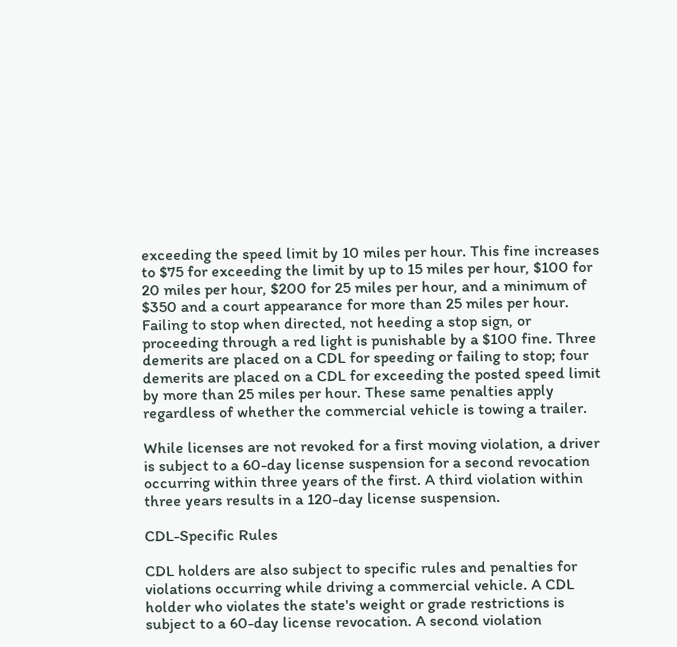exceeding the speed limit by 10 miles per hour. This fine increases to $75 for exceeding the limit by up to 15 miles per hour, $100 for 20 miles per hour, $200 for 25 miles per hour, and a minimum of $350 and a court appearance for more than 25 miles per hour. Failing to stop when directed, not heeding a stop sign, or proceeding through a red light is punishable by a $100 fine. Three demerits are placed on a CDL for speeding or failing to stop; four demerits are placed on a CDL for exceeding the posted speed limit by more than 25 miles per hour. These same penalties apply regardless of whether the commercial vehicle is towing a trailer.

While licenses are not revoked for a first moving violation, a driver is subject to a 60-day license suspension for a second revocation occurring within three years of the first. A third violation within three years results in a 120-day license suspension.

CDL-Specific Rules

CDL holders are also subject to specific rules and penalties for violations occurring while driving a commercial vehicle. A CDL holder who violates the state's weight or grade restrictions is subject to a 60-day license revocation. A second violation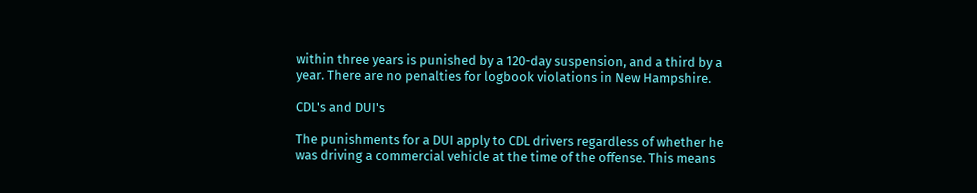within three years is punished by a 120-day suspension, and a third by a year. There are no penalties for logbook violations in New Hampshire.

CDL's and DUI's

The punishments for a DUI apply to CDL drivers regardless of whether he was driving a commercial vehicle at the time of the offense. This means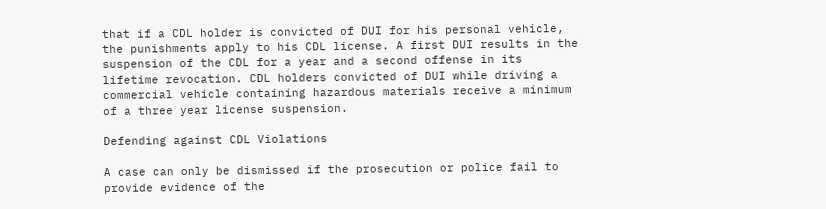that if a CDL holder is convicted of DUI for his personal vehicle, the punishments apply to his CDL license. A first DUI results in the suspension of the CDL for a year and a second offense in its lifetime revocation. CDL holders convicted of DUI while driving a commercial vehicle containing hazardous materials receive a minimum of a three year license suspension.

Defending against CDL Violations

A case can only be dismissed if the prosecution or police fail to provide evidence of the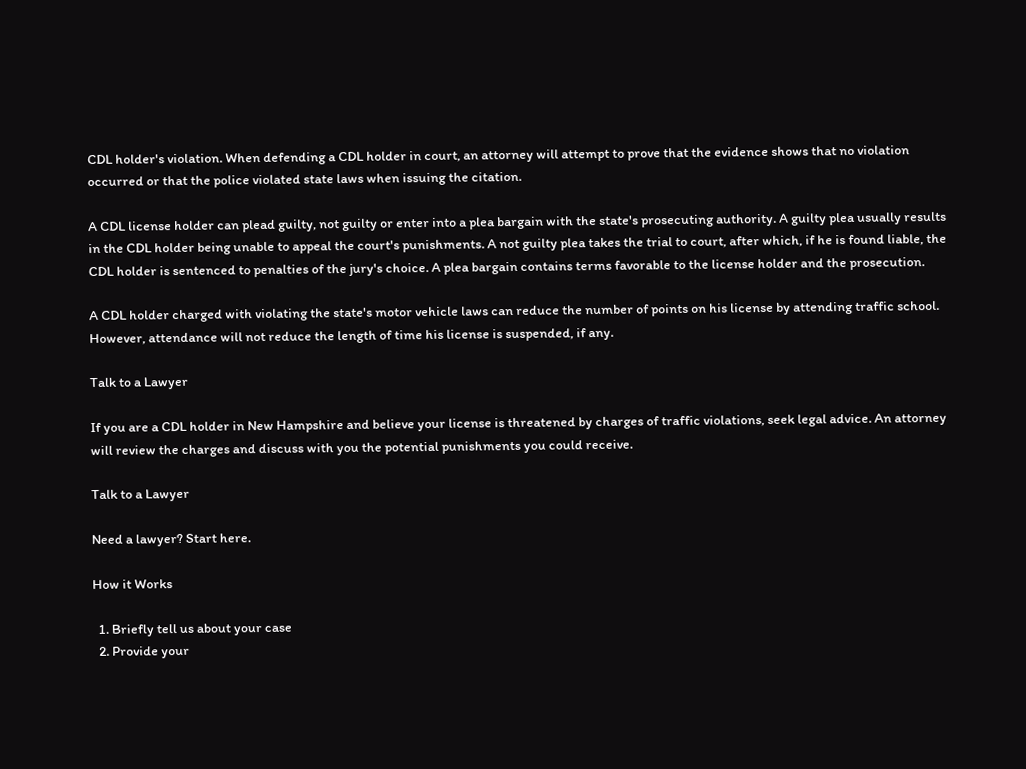CDL holder's violation. When defending a CDL holder in court, an attorney will attempt to prove that the evidence shows that no violation occurred or that the police violated state laws when issuing the citation.

A CDL license holder can plead guilty, not guilty or enter into a plea bargain with the state's prosecuting authority. A guilty plea usually results in the CDL holder being unable to appeal the court's punishments. A not guilty plea takes the trial to court, after which, if he is found liable, the CDL holder is sentenced to penalties of the jury's choice. A plea bargain contains terms favorable to the license holder and the prosecution.

A CDL holder charged with violating the state's motor vehicle laws can reduce the number of points on his license by attending traffic school. However, attendance will not reduce the length of time his license is suspended, if any.

Talk to a Lawyer

If you are a CDL holder in New Hampshire and believe your license is threatened by charges of traffic violations, seek legal advice. An attorney will review the charges and discuss with you the potential punishments you could receive.

Talk to a Lawyer

Need a lawyer? Start here.

How it Works

  1. Briefly tell us about your case
  2. Provide your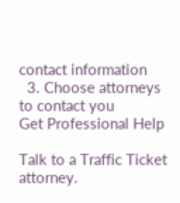contact information
  3. Choose attorneys to contact you
Get Professional Help

Talk to a Traffic Ticket attorney.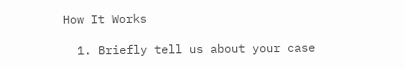How It Works

  1. Briefly tell us about your case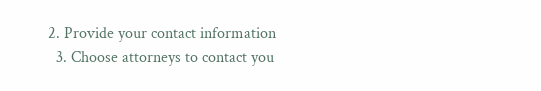2. Provide your contact information
  3. Choose attorneys to contact you